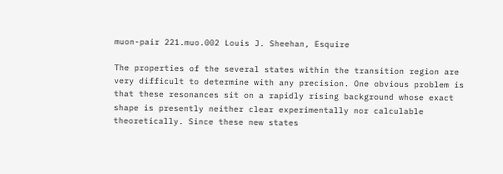muon-pair 221.muo.002 Louis J. Sheehan, Esquire

The properties of the several states within the transition region are very difficult to determine with any precision. One obvious problem is that these resonances sit on a rapidly rising background whose exact shape is presently neither clear experimentally nor calculable theoretically. Since these new states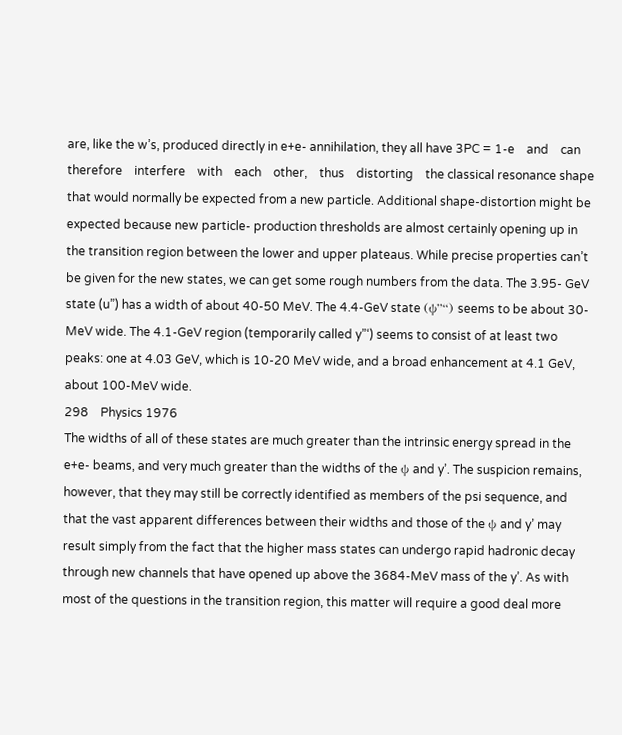are, like the w’s, produced directly in e+e- annihilation, they all have 3PC = 1-e    and    can    therefore    interfere    with    each    other,    thus    distorting    the classical resonance shape that would normally be expected from a new particle. Additional shape-distortion might be expected because new particle- production thresholds are almost certainly opening up in the transition region between the lower and upper plateaus. While precise properties can’t be given for the new states, we can get some rough numbers from the data. The 3.95- GeV state (u”) has a width of about 40-50 MeV. The 4.4-GeV state (ψ”“) seems to be about 30-MeV wide. The 4.1-GeV region (temporarily called y”‘) seems to consist of at least two peaks: one at 4.03 GeV, which is 10-20 MeV wide, and a broad enhancement at 4.1 GeV, about 100-MeV wide.
298    Physics 1976
The widths of all of these states are much greater than the intrinsic energy spread in the e+e- beams, and very much greater than the widths of the ψ and y’. The suspicion remains, however, that they may still be correctly identified as members of the psi sequence, and that the vast apparent differences between their widths and those of the ψ and y’ may result simply from the fact that the higher mass states can undergo rapid hadronic decay through new channels that have opened up above the 3684-MeV mass of the y’. As with most of the questions in the transition region, this matter will require a good deal more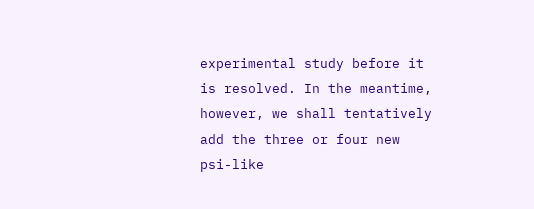experimental study before it is resolved. In the meantime, however, we shall tentatively add the three or four new psi-like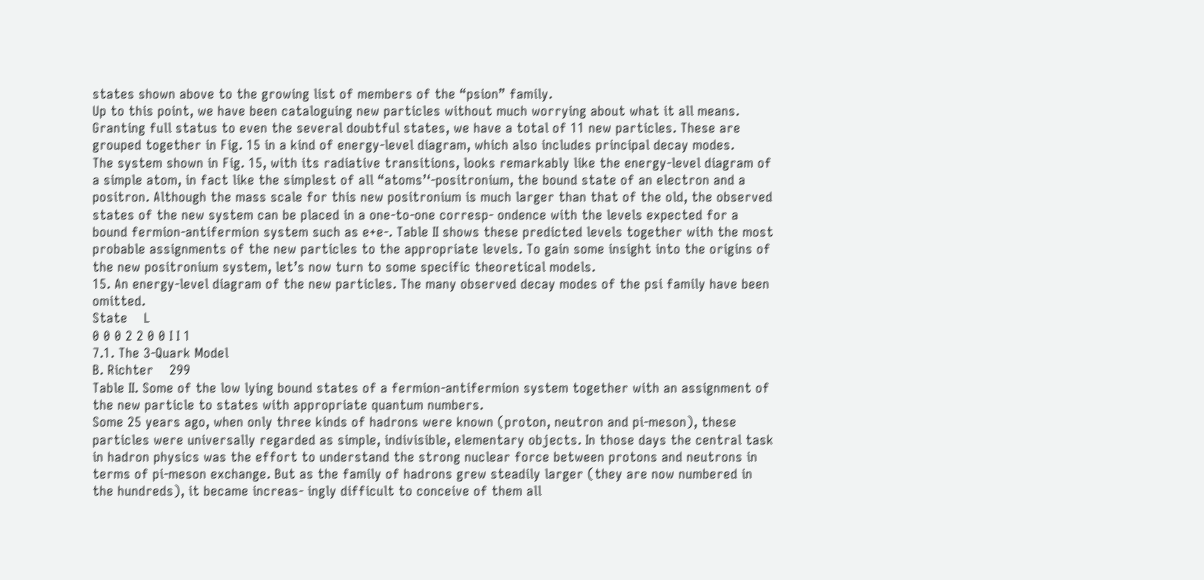states shown above to the growing list of members of the “psion” family.
Up to this point, we have been cataloguing new particles without much worrying about what it all means. Granting full status to even the several doubtful states, we have a total of 11 new particles. These are grouped together in Fig. 15 in a kind of energy-level diagram, which also includes principal decay modes.
The system shown in Fig. 15, with its radiative transitions, looks remarkably like the energy-level diagram of a simple atom, in fact like the simplest of all “atoms’‘-positronium, the bound state of an electron and a positron. Although the mass scale for this new positronium is much larger than that of the old, the observed states of the new system can be placed in a one-to-one corresp- ondence with the levels expected for a bound fermion-antifermion system such as e+e-. Table II shows these predicted levels together with the most probable assignments of the new particles to the appropriate levels. To gain some insight into the origins of the new positronium system, let’s now turn to some specific theoretical models.
15. An energy-level diagram of the new particles. The many observed decay modes of the psi family have been omitted.
State    L
0 0 0 2 2 0 0 I I 1
7.1. The 3-Quark Model
B. Richter    299
Table II. Some of the low lying bound states of a fermion-antifermion system together with an assignment of the new particle to states with appropriate quantum numbers.
Some 25 years ago, when only three kinds of hadrons were known (proton, neutron and pi-meson), these particles were universally regarded as simple, indivisible, elementary objects. In those days the central task in hadron physics was the effort to understand the strong nuclear force between protons and neutrons in terms of pi-meson exchange. But as the family of hadrons grew steadily larger (they are now numbered in the hundreds), it became increas- ingly difficult to conceive of them all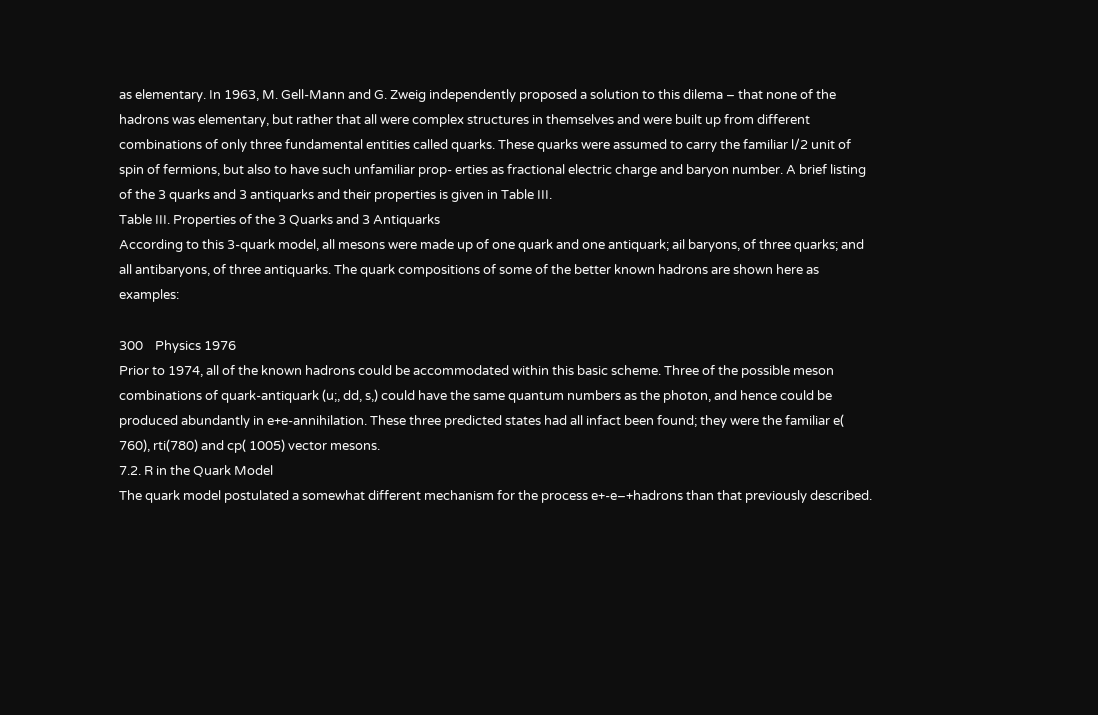as elementary. In 1963, M. Gell-Mann and G. Zweig independently proposed a solution to this dilema – that none of the hadrons was elementary, but rather that all were complex structures in themselves and were built up from different combinations of only three fundamental entities called quarks. These quarks were assumed to carry the familiar l/2 unit of spin of fermions, but also to have such unfamiliar prop- erties as fractional electric charge and baryon number. A brief listing of the 3 quarks and 3 antiquarks and their properties is given in Table III.
Table III. Properties of the 3 Quarks and 3 Antiquarks
According to this 3-quark model, all mesons were made up of one quark and one antiquark; ail baryons, of three quarks; and all antibaryons, of three antiquarks. The quark compositions of some of the better known hadrons are shown here as examples:

300    Physics 1976
Prior to 1974, all of the known hadrons could be accommodated within this basic scheme. Three of the possible meson combinations of quark-antiquark (u;, dd, s,) could have the same quantum numbers as the photon, and hence could be produced abundantly in e+e-annihilation. These three predicted states had all infact been found; they were the familiar e( 760), rti(780) and cp( 1005) vector mesons.
7.2. R in the Quark Model
The quark model postulated a somewhat different mechanism for the process e+-e–+hadrons than that previously described.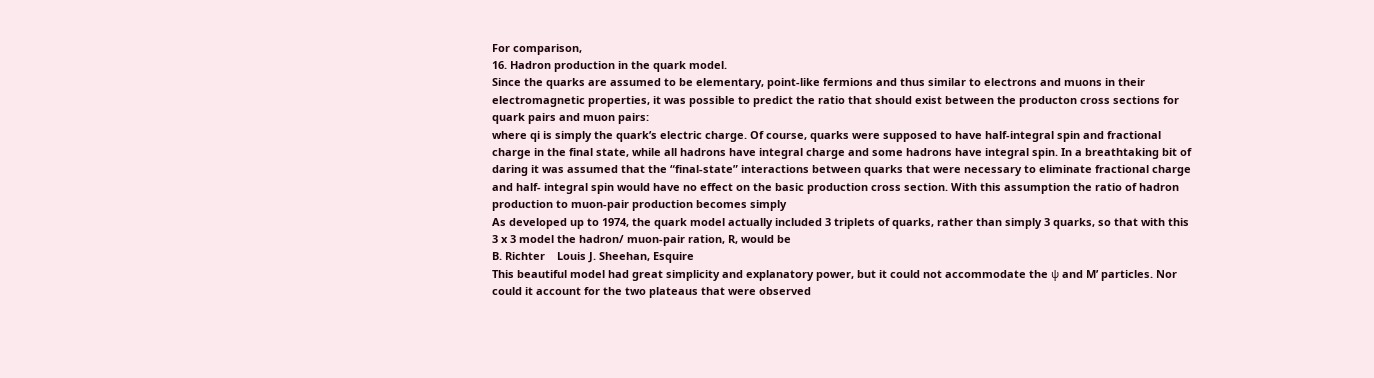For comparison,
16. Hadron production in the quark model.
Since the quarks are assumed to be elementary, point-like fermions and thus similar to electrons and muons in their electromagnetic properties, it was possible to predict the ratio that should exist between the producton cross sections for quark pairs and muon pairs:
where qi is simply the quark’s electric charge. Of course, quarks were supposed to have half-integral spin and fractional charge in the final state, while all hadrons have integral charge and some hadrons have integral spin. In a breathtaking bit of daring it was assumed that the “final-state” interactions between quarks that were necessary to eliminate fractional charge and half- integral spin would have no effect on the basic production cross section. With this assumption the ratio of hadron production to muon-pair production becomes simply
As developed up to 1974, the quark model actually included 3 triplets of quarks, rather than simply 3 quarks, so that with this 3 x 3 model the hadron/ muon-pair ration, R, would be
B. Richter    Louis J. Sheehan, Esquire
This beautiful model had great simplicity and explanatory power, but it could not accommodate the ψ and M’ particles. Nor could it account for the two plateaus that were observed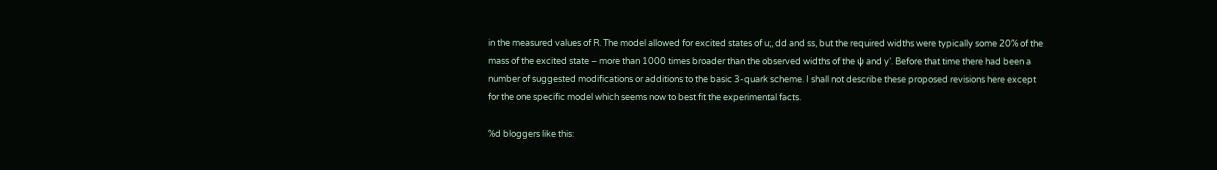in the measured values of R. The model allowed for excited states of u;, dd and ss, but the required widths were typically some 20% of the mass of the excited state – more than 1000 times broader than the observed widths of the ψ and y’. Before that time there had been a number of suggested modifications or additions to the basic 3-quark scheme. I shall not describe these proposed revisions here except for the one specific model which seems now to best fit the experimental facts.

%d bloggers like this: